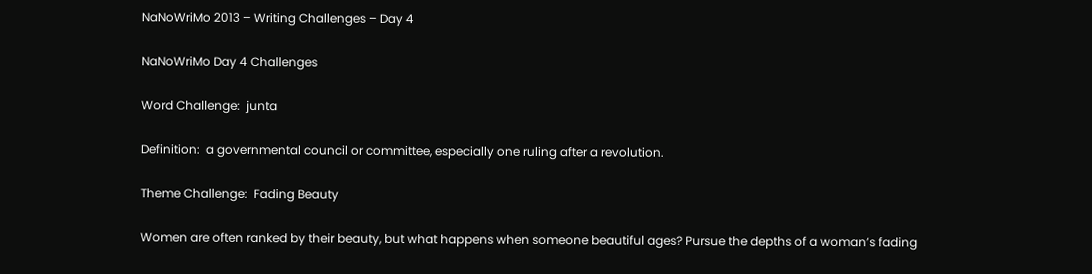NaNoWriMo 2013 – Writing Challenges – Day 4

NaNoWriMo Day 4 Challenges

Word Challenge:  junta

Definition:  a governmental council or committee, especially one ruling after a revolution.

Theme Challenge:  Fading Beauty

Women are often ranked by their beauty, but what happens when someone beautiful ages? Pursue the depths of a woman’s fading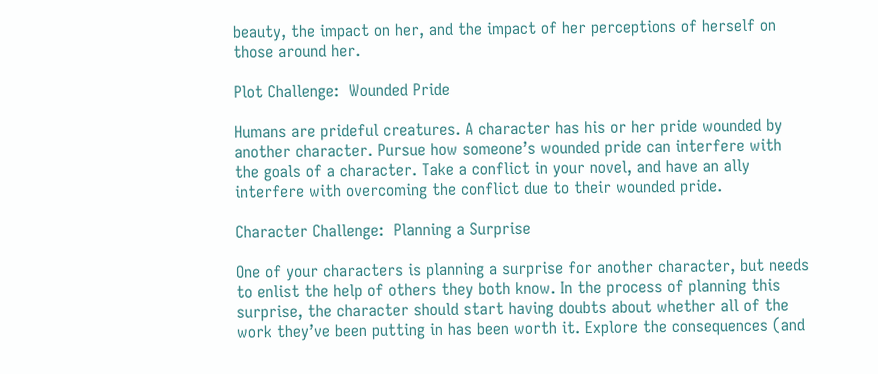beauty, the impact on her, and the impact of her perceptions of herself on those around her.

Plot Challenge:  Wounded Pride

Humans are prideful creatures. A character has his or her pride wounded by another character. Pursue how someone’s wounded pride can interfere with the goals of a character. Take a conflict in your novel, and have an ally interfere with overcoming the conflict due to their wounded pride.

Character Challenge:  Planning a Surprise

One of your characters is planning a surprise for another character, but needs to enlist the help of others they both know. In the process of planning this surprise, the character should start having doubts about whether all of the work they’ve been putting in has been worth it. Explore the consequences (and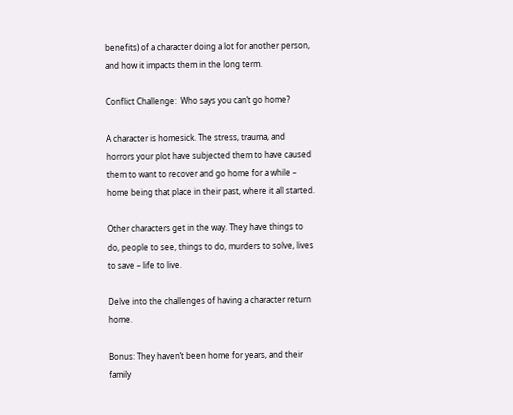benefits) of a character doing a lot for another person, and how it impacts them in the long term.

Conflict Challenge:  Who says you can’t go home?

A character is homesick. The stress, trauma, and horrors your plot have subjected them to have caused them to want to recover and go home for a while – home being that place in their past, where it all started.

Other characters get in the way. They have things to do, people to see, things to do, murders to solve, lives to save – life to live.

Delve into the challenges of having a character return home.

Bonus: They haven’t been home for years, and their family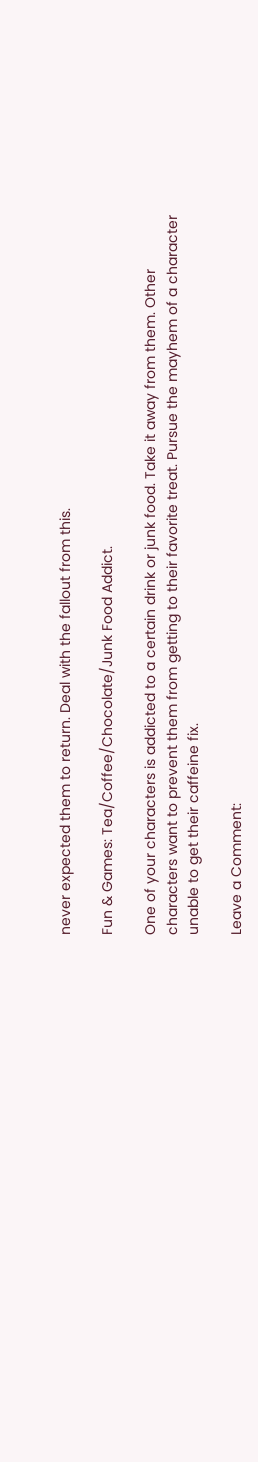never expected them to return. Deal with the fallout from this.

Fun & Games: Tea/Coffee/Chocolate/Junk Food Addict.

One of your characters is addicted to a certain drink or junk food. Take it away from them. Other characters want to prevent them from getting to their favorite treat. Pursue the mayhem of a character unable to get their caffeine fix.

Leave a Comment: